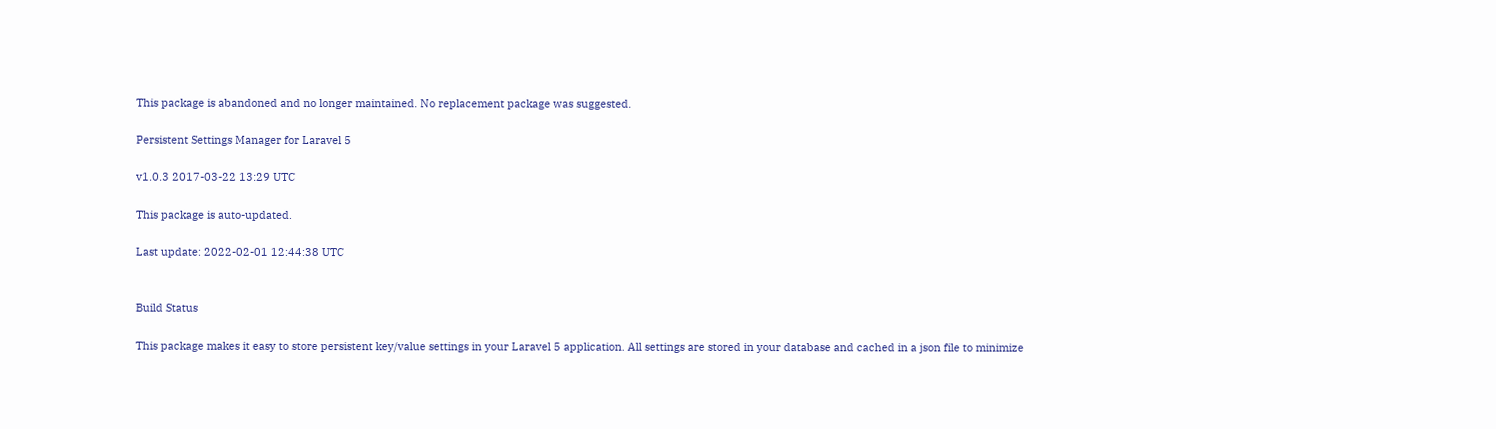This package is abandoned and no longer maintained. No replacement package was suggested.

Persistent Settings Manager for Laravel 5

v1.0.3 2017-03-22 13:29 UTC

This package is auto-updated.

Last update: 2022-02-01 12:44:38 UTC


Build Status

This package makes it easy to store persistent key/value settings in your Laravel 5 application. All settings are stored in your database and cached in a json file to minimize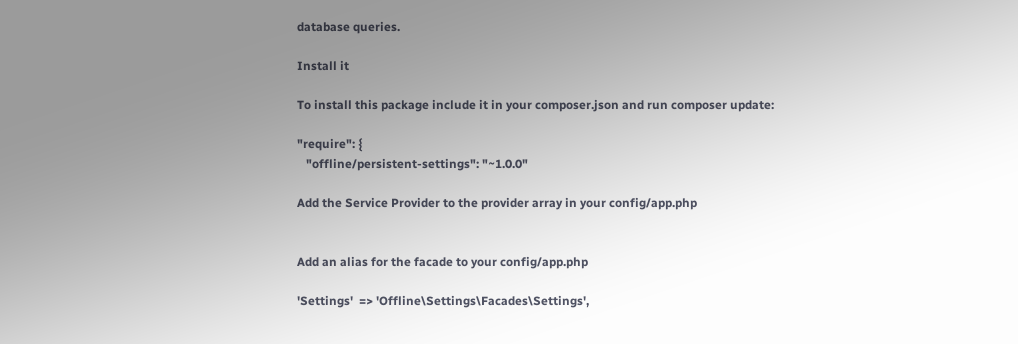database queries.

Install it

To install this package include it in your composer.json and run composer update:

"require": {
   "offline/persistent-settings": "~1.0.0"

Add the Service Provider to the provider array in your config/app.php


Add an alias for the facade to your config/app.php

'Settings'  => 'Offline\Settings\Facades\Settings',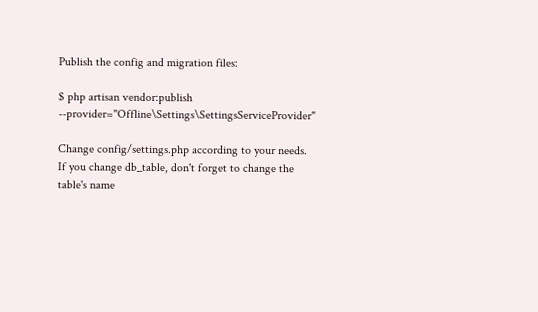Publish the config and migration files:

$ php artisan vendor:publish --provider="Offline\Settings\SettingsServiceProvider"

Change config/settings.php according to your needs. If you change db_table, don't forget to change the table's name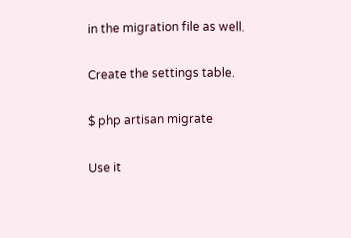in the migration file as well.

Create the settings table.

$ php artisan migrate

Use it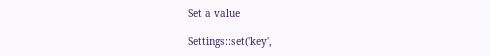Set a value

Settings::set('key',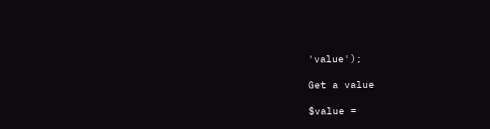'value');

Get a value

$value =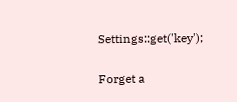Settings::get('key');

Forget a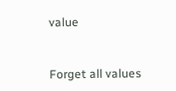value


Forget all values